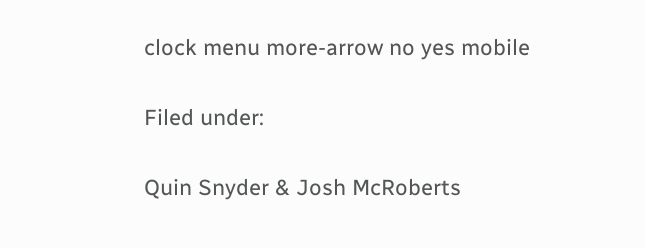clock menu more-arrow no yes mobile

Filed under:

Quin Snyder & Josh McRoberts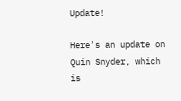Update!

Here's an update on Quin Snyder, which is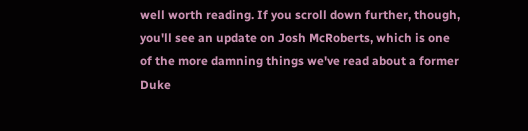well worth reading. If you scroll down further, though, you'll see an update on Josh McRoberts, which is one of the more damning things we've read about a former Duke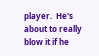player.  He's about to really blow it if he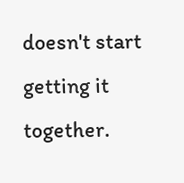doesn't start getting it together.